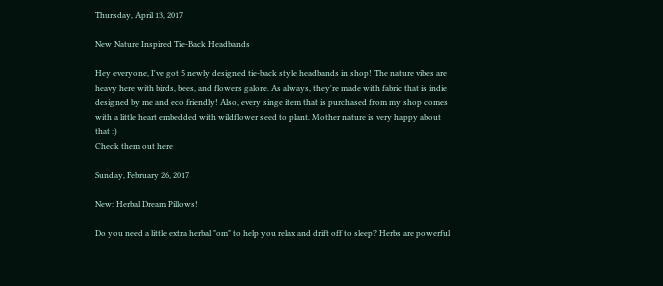Thursday, April 13, 2017

New Nature Inspired Tie-Back Headbands

Hey everyone, I've got 5 newly designed tie-back style headbands in shop! The nature vibes are heavy here with birds, bees, and flowers galore. As always, they're made with fabric that is indie designed by me and eco friendly! Also, every singe item that is purchased from my shop comes with a little heart embedded with wildflower seed to plant. Mother nature is very happy about that :)
Check them out here

Sunday, February 26, 2017

New: Herbal Dream Pillows!

Do you need a little extra herbal "om" to help you relax and drift off to sleep? Herbs are powerful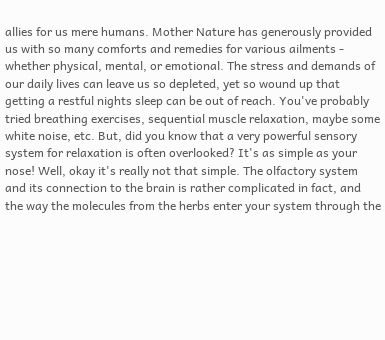allies for us mere humans. Mother Nature has generously provided us with so many comforts and remedies for various ailments - whether physical, mental, or emotional. The stress and demands of our daily lives can leave us so depleted, yet so wound up that getting a restful nights sleep can be out of reach. You've probably tried breathing exercises, sequential muscle relaxation, maybe some white noise, etc. But, did you know that a very powerful sensory system for relaxation is often overlooked? It's as simple as your nose! Well, okay it's really not that simple. The olfactory system and its connection to the brain is rather complicated in fact, and the way the molecules from the herbs enter your system through the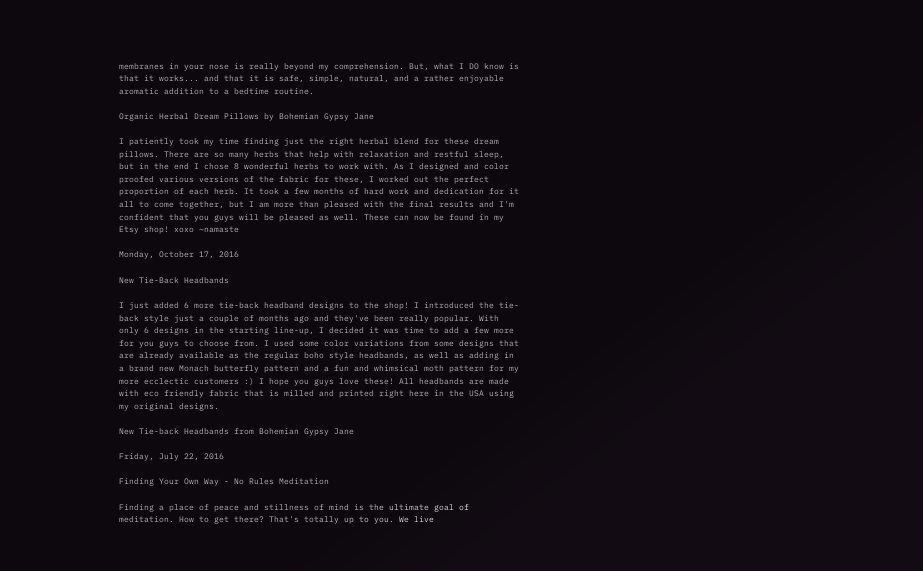membranes in your nose is really beyond my comprehension. But, what I DO know is that it works... and that it is safe, simple, natural, and a rather enjoyable aromatic addition to a bedtime routine.

Organic Herbal Dream Pillows by Bohemian Gypsy Jane

I patiently took my time finding just the right herbal blend for these dream pillows. There are so many herbs that help with relaxation and restful sleep, but in the end I chose 8 wonderful herbs to work with. As I designed and color proofed various versions of the fabric for these, I worked out the perfect proportion of each herb. It took a few months of hard work and dedication for it all to come together, but I am more than pleased with the final results and I'm confident that you guys will be pleased as well. These can now be found in my Etsy shop! xoxo ~namaste

Monday, October 17, 2016

New Tie-Back Headbands

I just added 6 more tie-back headband designs to the shop! I introduced the tie-back style just a couple of months ago and they've been really popular. With only 6 designs in the starting line-up, I decided it was time to add a few more for you guys to choose from. I used some color variations from some designs that are already available as the regular boho style headbands, as well as adding in a brand new Monach butterfly pattern and a fun and whimsical moth pattern for my more ecclectic customers :) I hope you guys love these! All headbands are made with eco friendly fabric that is milled and printed right here in the USA using my original designs.

New Tie-back Headbands from Bohemian Gypsy Jane

Friday, July 22, 2016

Finding Your Own Way - No Rules Meditation

Finding a place of peace and stillness of mind is the ultimate goal of meditation. How to get there? That's totally up to you. We live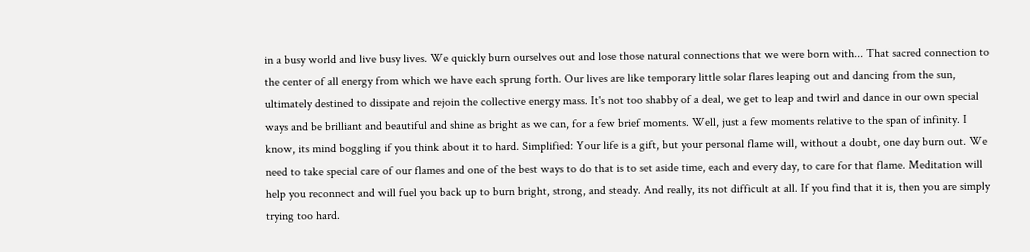in a busy world and live busy lives. We quickly burn ourselves out and lose those natural connections that we were born with... That sacred connection to the center of all energy from which we have each sprung forth. Our lives are like temporary little solar flares leaping out and dancing from the sun, ultimately destined to dissipate and rejoin the collective energy mass. It's not too shabby of a deal, we get to leap and twirl and dance in our own special ways and be brilliant and beautiful and shine as bright as we can, for a few brief moments. Well, just a few moments relative to the span of infinity. I know, its mind boggling if you think about it to hard. Simplified: Your life is a gift, but your personal flame will, without a doubt, one day burn out. We need to take special care of our flames and one of the best ways to do that is to set aside time, each and every day, to care for that flame. Meditation will help you reconnect and will fuel you back up to burn bright, strong, and steady. And really, its not difficult at all. If you find that it is, then you are simply trying too hard.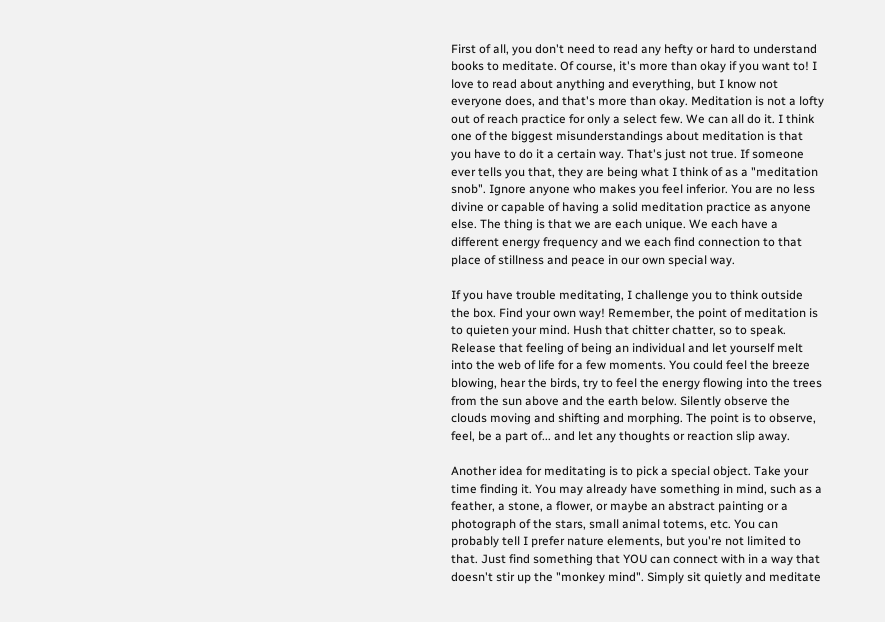First of all, you don't need to read any hefty or hard to understand books to meditate. Of course, it's more than okay if you want to! I love to read about anything and everything, but I know not everyone does, and that's more than okay. Meditation is not a lofty out of reach practice for only a select few. We can all do it. I think one of the biggest misunderstandings about meditation is that you have to do it a certain way. That's just not true. If someone ever tells you that, they are being what I think of as a "meditation snob". Ignore anyone who makes you feel inferior. You are no less divine or capable of having a solid meditation practice as anyone else. The thing is that we are each unique. We each have a different energy frequency and we each find connection to that place of stillness and peace in our own special way.

If you have trouble meditating, I challenge you to think outside the box. Find your own way! Remember, the point of meditation is to quieten your mind. Hush that chitter chatter, so to speak. Release that feeling of being an individual and let yourself melt into the web of life for a few moments. You could feel the breeze blowing, hear the birds, try to feel the energy flowing into the trees from the sun above and the earth below. Silently observe the clouds moving and shifting and morphing. The point is to observe, feel, be a part of... and let any thoughts or reaction slip away.

Another idea for meditating is to pick a special object. Take your time finding it. You may already have something in mind, such as a feather, a stone, a flower, or maybe an abstract painting or a photograph of the stars, small animal totems, etc. You can probably tell I prefer nature elements, but you're not limited to that. Just find something that YOU can connect with in a way that doesn't stir up the "monkey mind". Simply sit quietly and meditate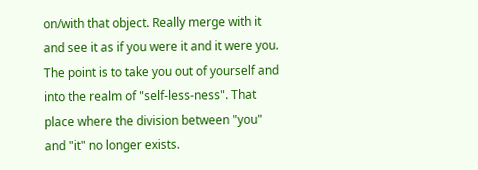on/with that object. Really merge with it and see it as if you were it and it were you. The point is to take you out of yourself and into the realm of "self-less-ness". That place where the division between "you" and "it" no longer exists.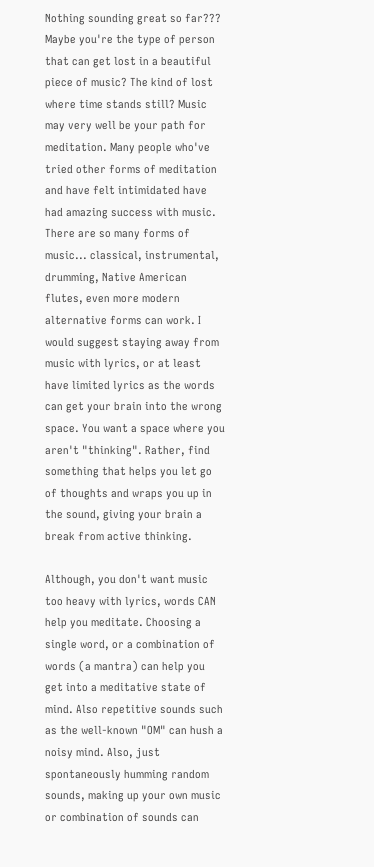Nothing sounding great so far??? Maybe you're the type of person that can get lost in a beautiful piece of music? The kind of lost where time stands still? Music may very well be your path for meditation. Many people who've tried other forms of meditation and have felt intimidated have had amazing success with music. There are so many forms of music... classical, instrumental, drumming, Native American flutes, even more modern alternative forms can work. I would suggest staying away from music with lyrics, or at least have limited lyrics as the words can get your brain into the wrong space. You want a space where you aren't "thinking". Rather, find something that helps you let go of thoughts and wraps you up in the sound, giving your brain a break from active thinking.

Although, you don't want music too heavy with lyrics, words CAN help you meditate. Choosing a single word, or a combination of words (a mantra) can help you get into a meditative state of mind. Also repetitive sounds such as the well-known "OM" can hush a noisy mind. Also, just spontaneously humming random sounds, making up your own music or combination of sounds can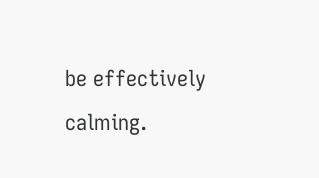be effectively calming.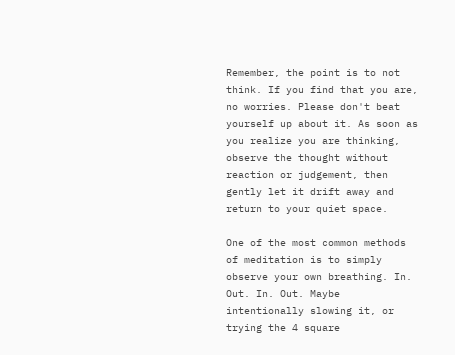Remember, the point is to not think. If you find that you are, no worries. Please don't beat yourself up about it. As soon as you realize you are thinking, observe the thought without reaction or judgement, then gently let it drift away and return to your quiet space.

One of the most common methods of meditation is to simply observe your own breathing. In. Out. In. Out. Maybe intentionally slowing it, or trying the 4 square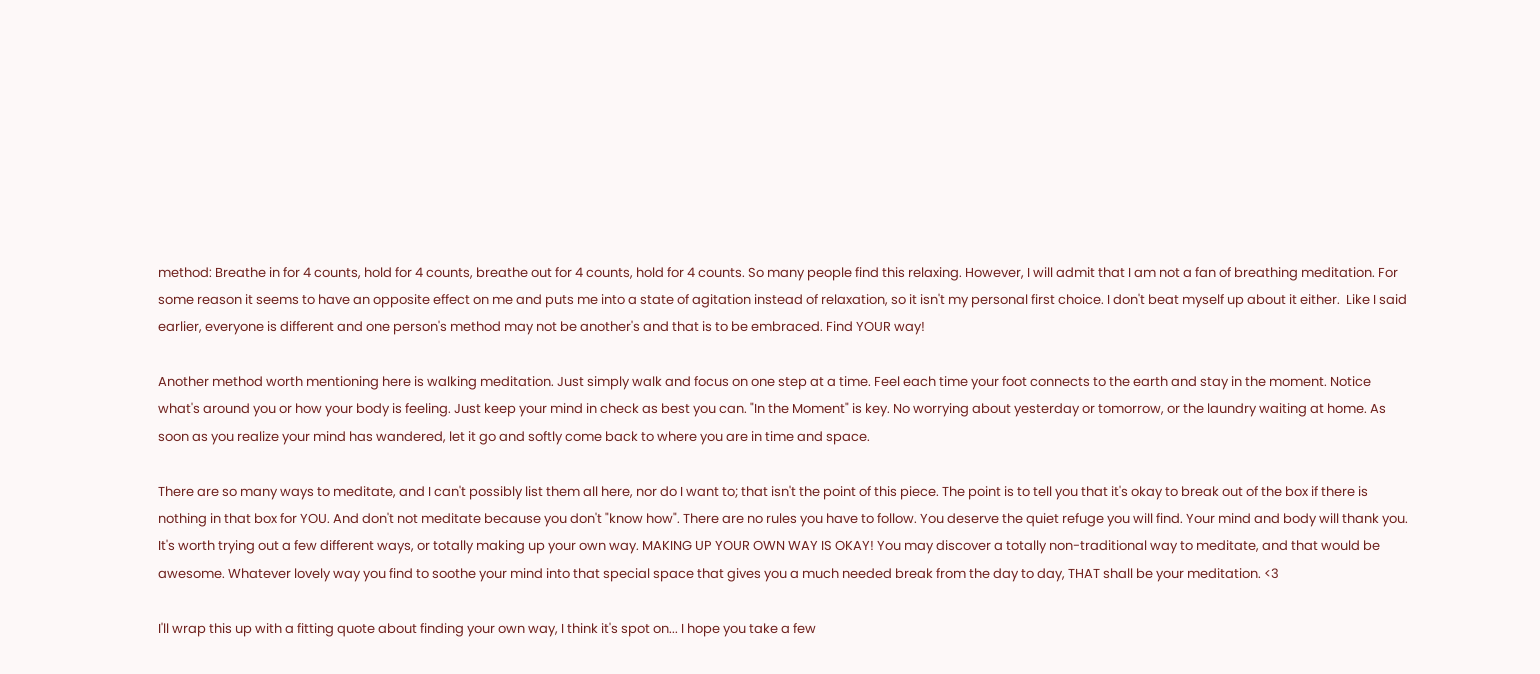method: Breathe in for 4 counts, hold for 4 counts, breathe out for 4 counts, hold for 4 counts. So many people find this relaxing. However, I will admit that I am not a fan of breathing meditation. For some reason it seems to have an opposite effect on me and puts me into a state of agitation instead of relaxation, so it isn't my personal first choice. I don't beat myself up about it either.  Like I said earlier, everyone is different and one person's method may not be another's and that is to be embraced. Find YOUR way!

Another method worth mentioning here is walking meditation. Just simply walk and focus on one step at a time. Feel each time your foot connects to the earth and stay in the moment. Notice what's around you or how your body is feeling. Just keep your mind in check as best you can. "In the Moment" is key. No worrying about yesterday or tomorrow, or the laundry waiting at home. As soon as you realize your mind has wandered, let it go and softly come back to where you are in time and space.

There are so many ways to meditate, and I can't possibly list them all here, nor do I want to; that isn't the point of this piece. The point is to tell you that it's okay to break out of the box if there is nothing in that box for YOU. And don't not meditate because you don't "know how". There are no rules you have to follow. You deserve the quiet refuge you will find. Your mind and body will thank you. It's worth trying out a few different ways, or totally making up your own way. MAKING UP YOUR OWN WAY IS OKAY! You may discover a totally non-traditional way to meditate, and that would be awesome. Whatever lovely way you find to soothe your mind into that special space that gives you a much needed break from the day to day, THAT shall be your meditation. <3

I'll wrap this up with a fitting quote about finding your own way, I think it's spot on... I hope you take a few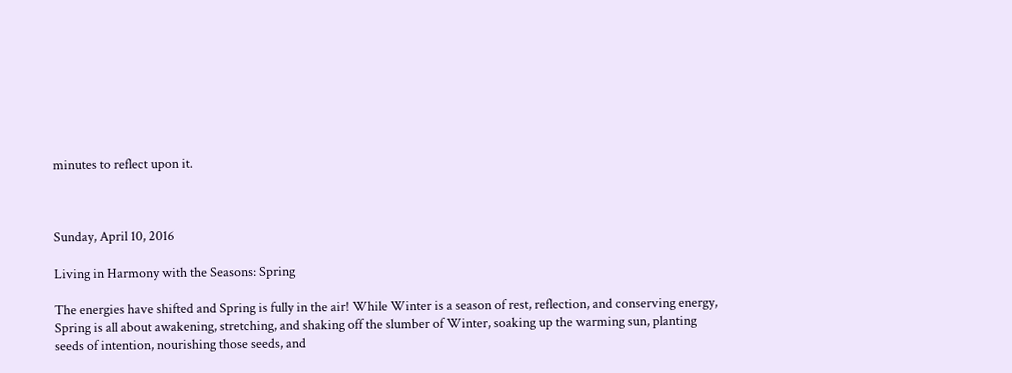minutes to reflect upon it.



Sunday, April 10, 2016

Living in Harmony with the Seasons: Spring

The energies have shifted and Spring is fully in the air! While Winter is a season of rest, reflection, and conserving energy, Spring is all about awakening, stretching, and shaking off the slumber of Winter, soaking up the warming sun, planting seeds of intention, nourishing those seeds, and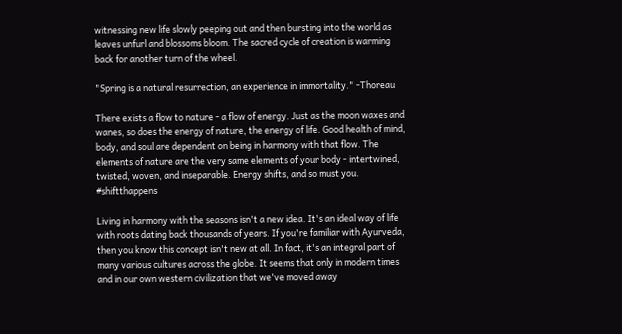witnessing new life slowly peeping out and then bursting into the world as leaves unfurl and blossoms bloom. The sacred cycle of creation is warming back for another turn of the wheel.

"Spring is a natural resurrection, an experience in immortality." -Thoreau

There exists a flow to nature - a flow of energy. Just as the moon waxes and wanes, so does the energy of nature, the energy of life. Good health of mind, body, and soul are dependent on being in harmony with that flow. The elements of nature are the very same elements of your body - intertwined, twisted, woven, and inseparable. Energy shifts, and so must you. #shiftthappens

Living in harmony with the seasons isn't a new idea. It's an ideal way of life with roots dating back thousands of years. If you're familiar with Ayurveda, then you know this concept isn't new at all. In fact, it's an integral part of many various cultures across the globe. It seems that only in modern times and in our own western civilization that we've moved away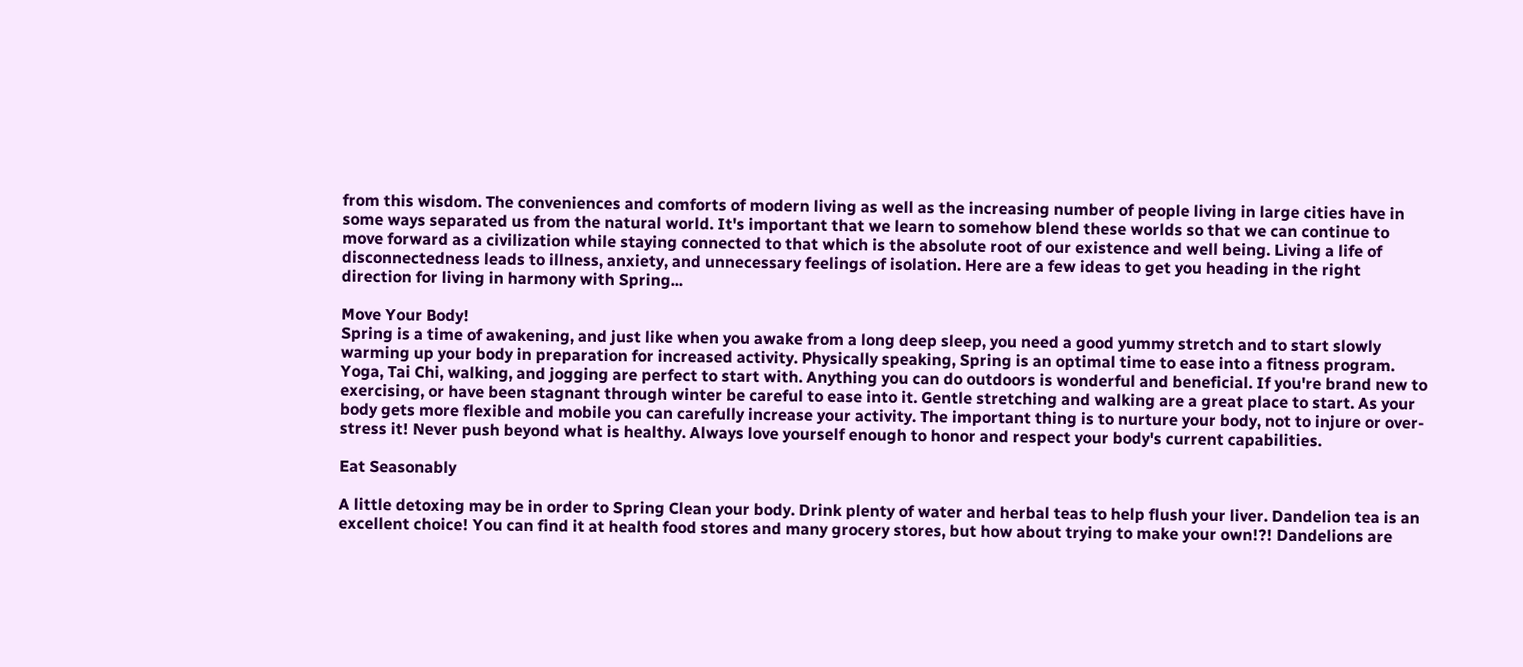from this wisdom. The conveniences and comforts of modern living as well as the increasing number of people living in large cities have in some ways separated us from the natural world. It's important that we learn to somehow blend these worlds so that we can continue to move forward as a civilization while staying connected to that which is the absolute root of our existence and well being. Living a life of disconnectedness leads to illness, anxiety, and unnecessary feelings of isolation. Here are a few ideas to get you heading in the right direction for living in harmony with Spring...

Move Your Body!
Spring is a time of awakening, and just like when you awake from a long deep sleep, you need a good yummy stretch and to start slowly warming up your body in preparation for increased activity. Physically speaking, Spring is an optimal time to ease into a fitness program. Yoga, Tai Chi, walking, and jogging are perfect to start with. Anything you can do outdoors is wonderful and beneficial. If you're brand new to exercising, or have been stagnant through winter be careful to ease into it. Gentle stretching and walking are a great place to start. As your body gets more flexible and mobile you can carefully increase your activity. The important thing is to nurture your body, not to injure or over-stress it! Never push beyond what is healthy. Always love yourself enough to honor and respect your body's current capabilities.

Eat Seasonably

A little detoxing may be in order to Spring Clean your body. Drink plenty of water and herbal teas to help flush your liver. Dandelion tea is an excellent choice! You can find it at health food stores and many grocery stores, but how about trying to make your own!?! Dandelions are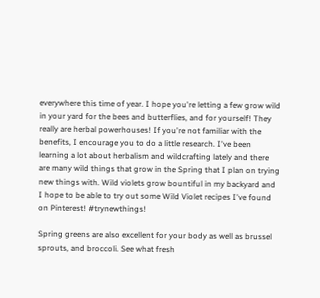everywhere this time of year. I hope you're letting a few grow wild in your yard for the bees and butterflies, and for yourself! They really are herbal powerhouses! If you're not familiar with the benefits, I encourage you to do a little research. I've been learning a lot about herbalism and wildcrafting lately and there are many wild things that grow in the Spring that I plan on trying new things with. Wild violets grow bountiful in my backyard and I hope to be able to try out some Wild Violet recipes I've found on Pinterest! #trynewthings!

Spring greens are also excellent for your body as well as brussel sprouts, and broccoli. See what fresh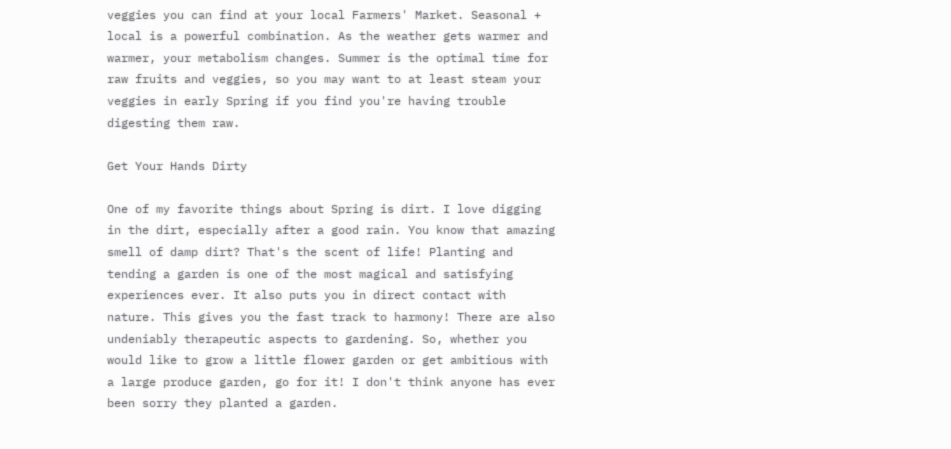veggies you can find at your local Farmers' Market. Seasonal + local is a powerful combination. As the weather gets warmer and warmer, your metabolism changes. Summer is the optimal time for raw fruits and veggies, so you may want to at least steam your veggies in early Spring if you find you're having trouble digesting them raw.

Get Your Hands Dirty

One of my favorite things about Spring is dirt. I love digging in the dirt, especially after a good rain. You know that amazing smell of damp dirt? That's the scent of life! Planting and tending a garden is one of the most magical and satisfying experiences ever. It also puts you in direct contact with nature. This gives you the fast track to harmony! There are also undeniably therapeutic aspects to gardening. So, whether you would like to grow a little flower garden or get ambitious with a large produce garden, go for it! I don't think anyone has ever been sorry they planted a garden.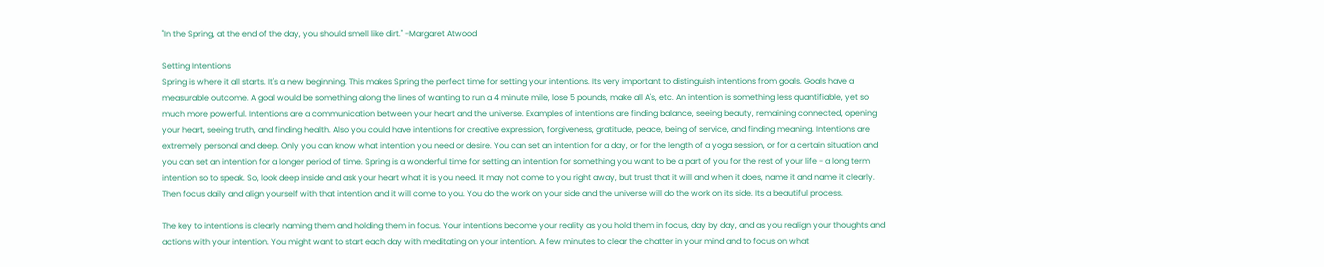"In the Spring, at the end of the day, you should smell like dirt." -Margaret Atwood

Setting Intentions
Spring is where it all starts. It's a new beginning. This makes Spring the perfect time for setting your intentions. Its very important to distinguish intentions from goals. Goals have a measurable outcome. A goal would be something along the lines of wanting to run a 4 minute mile, lose 5 pounds, make all A's, etc. An intention is something less quantifiable, yet so much more powerful. Intentions are a communication between your heart and the universe. Examples of intentions are finding balance, seeing beauty, remaining connected, opening your heart, seeing truth, and finding health. Also you could have intentions for creative expression, forgiveness, gratitude, peace, being of service, and finding meaning. Intentions are extremely personal and deep. Only you can know what intention you need or desire. You can set an intention for a day, or for the length of a yoga session, or for a certain situation and you can set an intention for a longer period of time. Spring is a wonderful time for setting an intention for something you want to be a part of you for the rest of your life - a long term intention so to speak. So, look deep inside and ask your heart what it is you need. It may not come to you right away, but trust that it will and when it does, name it and name it clearly. Then focus daily and align yourself with that intention and it will come to you. You do the work on your side and the universe will do the work on its side. Its a beautiful process.

The key to intentions is clearly naming them and holding them in focus. Your intentions become your reality as you hold them in focus, day by day, and as you realign your thoughts and actions with your intention. You might want to start each day with meditating on your intention. A few minutes to clear the chatter in your mind and to focus on what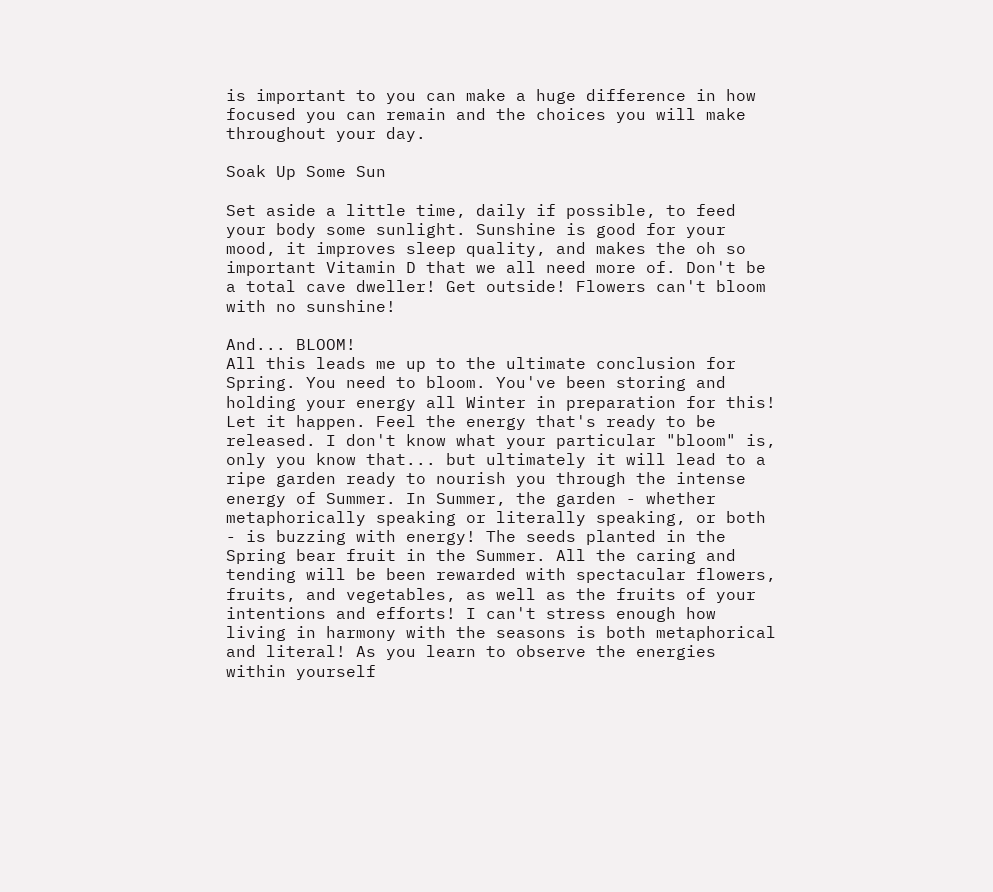is important to you can make a huge difference in how focused you can remain and the choices you will make throughout your day.

Soak Up Some Sun

Set aside a little time, daily if possible, to feed your body some sunlight. Sunshine is good for your mood, it improves sleep quality, and makes the oh so important Vitamin D that we all need more of. Don't be a total cave dweller! Get outside! Flowers can't bloom with no sunshine!

And... BLOOM!
All this leads me up to the ultimate conclusion for Spring. You need to bloom. You've been storing and holding your energy all Winter in preparation for this! Let it happen. Feel the energy that's ready to be released. I don't know what your particular "bloom" is, only you know that... but ultimately it will lead to a ripe garden ready to nourish you through the intense energy of Summer. In Summer, the garden - whether metaphorically speaking or literally speaking, or both - is buzzing with energy! The seeds planted in the Spring bear fruit in the Summer. All the caring and tending will be been rewarded with spectacular flowers, fruits, and vegetables, as well as the fruits of your intentions and efforts! I can't stress enough how living in harmony with the seasons is both metaphorical and literal! As you learn to observe the energies within yourself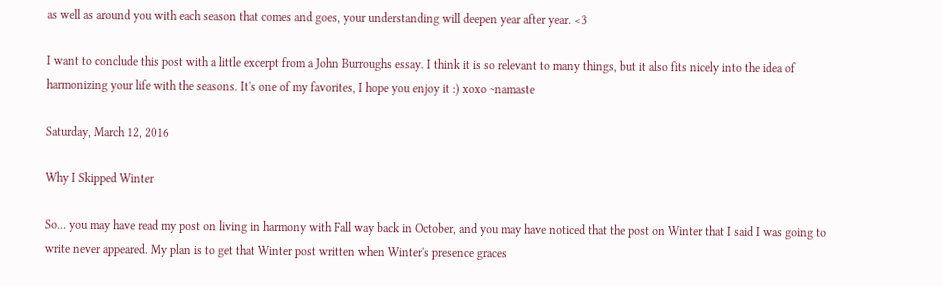as well as around you with each season that comes and goes, your understanding will deepen year after year. <3

I want to conclude this post with a little excerpt from a John Burroughs essay. I think it is so relevant to many things, but it also fits nicely into the idea of harmonizing your life with the seasons. It's one of my favorites, I hope you enjoy it :) xoxo ~namaste

Saturday, March 12, 2016

Why I Skipped Winter

So... you may have read my post on living in harmony with Fall way back in October, and you may have noticed that the post on Winter that I said I was going to write never appeared. My plan is to get that Winter post written when Winter's presence graces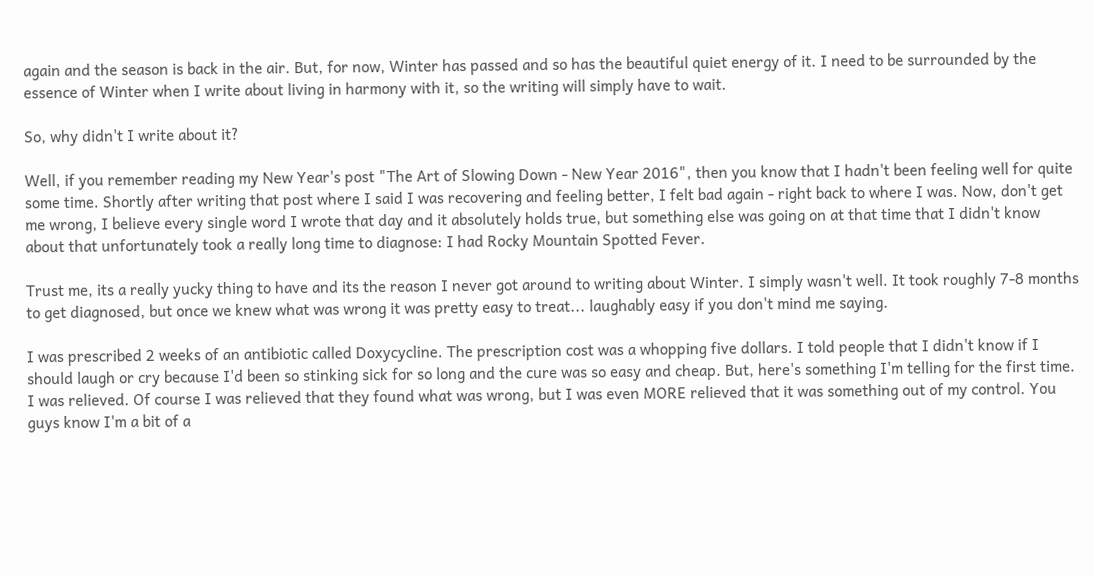again and the season is back in the air. But, for now, Winter has passed and so has the beautiful quiet energy of it. I need to be surrounded by the essence of Winter when I write about living in harmony with it, so the writing will simply have to wait.

So, why didn't I write about it?

Well, if you remember reading my New Year's post "The Art of Slowing Down - New Year 2016", then you know that I hadn't been feeling well for quite some time. Shortly after writing that post where I said I was recovering and feeling better, I felt bad again - right back to where I was. Now, don't get me wrong, I believe every single word I wrote that day and it absolutely holds true, but something else was going on at that time that I didn't know about that unfortunately took a really long time to diagnose: I had Rocky Mountain Spotted Fever.

Trust me, its a really yucky thing to have and its the reason I never got around to writing about Winter. I simply wasn't well. It took roughly 7-8 months to get diagnosed, but once we knew what was wrong it was pretty easy to treat... laughably easy if you don't mind me saying.

I was prescribed 2 weeks of an antibiotic called Doxycycline. The prescription cost was a whopping five dollars. I told people that I didn't know if I should laugh or cry because I'd been so stinking sick for so long and the cure was so easy and cheap. But, here's something I'm telling for the first time. I was relieved. Of course I was relieved that they found what was wrong, but I was even MORE relieved that it was something out of my control. You guys know I'm a bit of a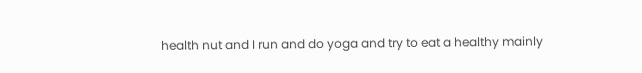health nut and I run and do yoga and try to eat a healthy mainly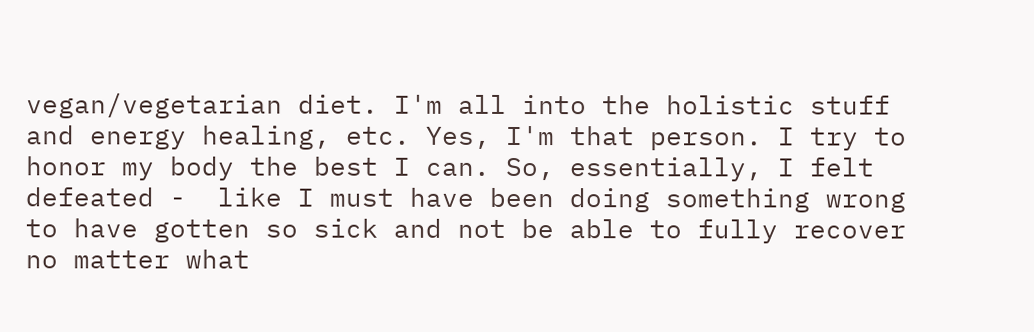vegan/vegetarian diet. I'm all into the holistic stuff and energy healing, etc. Yes, I'm that person. I try to honor my body the best I can. So, essentially, I felt defeated -  like I must have been doing something wrong to have gotten so sick and not be able to fully recover no matter what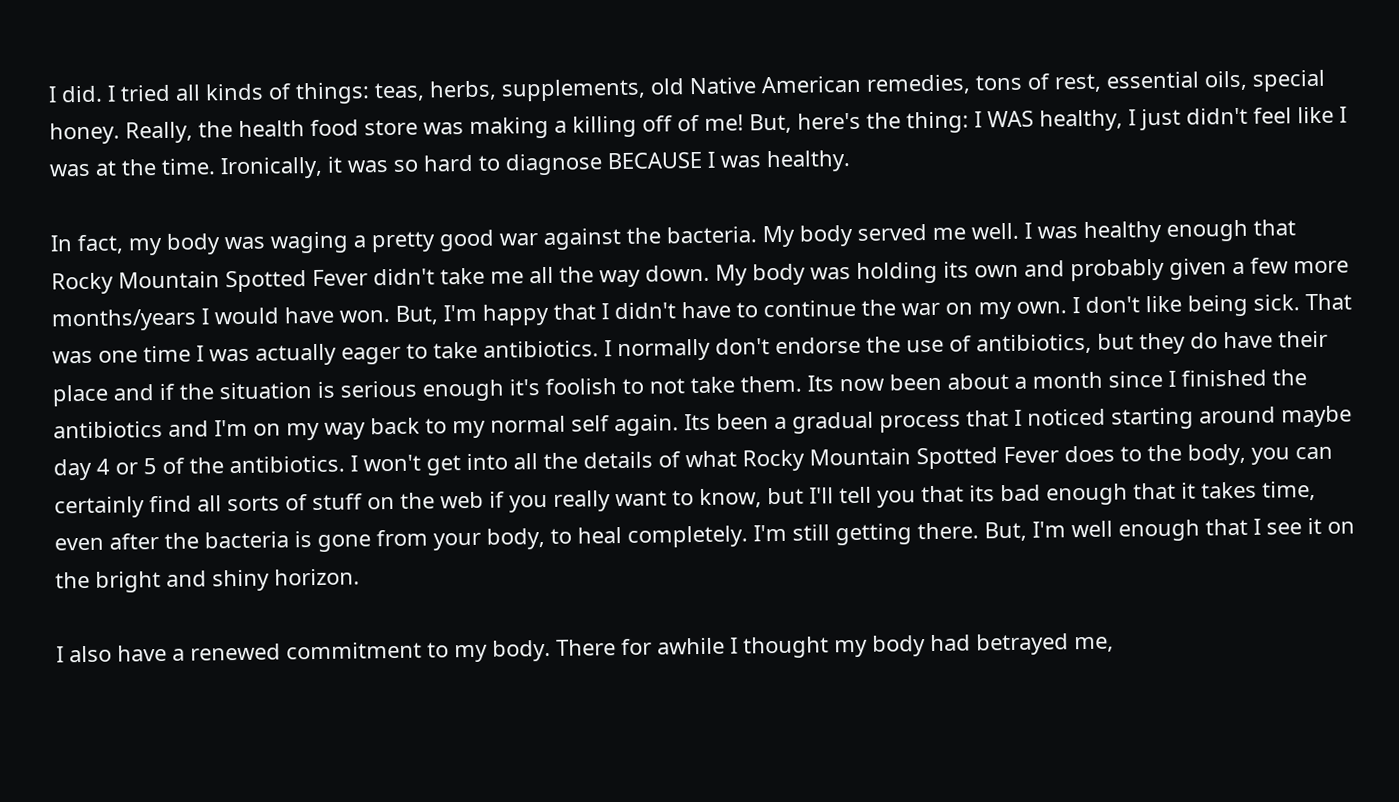I did. I tried all kinds of things: teas, herbs, supplements, old Native American remedies, tons of rest, essential oils, special honey. Really, the health food store was making a killing off of me! But, here's the thing: I WAS healthy, I just didn't feel like I was at the time. Ironically, it was so hard to diagnose BECAUSE I was healthy.

In fact, my body was waging a pretty good war against the bacteria. My body served me well. I was healthy enough that Rocky Mountain Spotted Fever didn't take me all the way down. My body was holding its own and probably given a few more months/years I would have won. But, I'm happy that I didn't have to continue the war on my own. I don't like being sick. That was one time I was actually eager to take antibiotics. I normally don't endorse the use of antibiotics, but they do have their place and if the situation is serious enough it's foolish to not take them. Its now been about a month since I finished the antibiotics and I'm on my way back to my normal self again. Its been a gradual process that I noticed starting around maybe day 4 or 5 of the antibiotics. I won't get into all the details of what Rocky Mountain Spotted Fever does to the body, you can certainly find all sorts of stuff on the web if you really want to know, but I'll tell you that its bad enough that it takes time, even after the bacteria is gone from your body, to heal completely. I'm still getting there. But, I'm well enough that I see it on the bright and shiny horizon.

I also have a renewed commitment to my body. There for awhile I thought my body had betrayed me,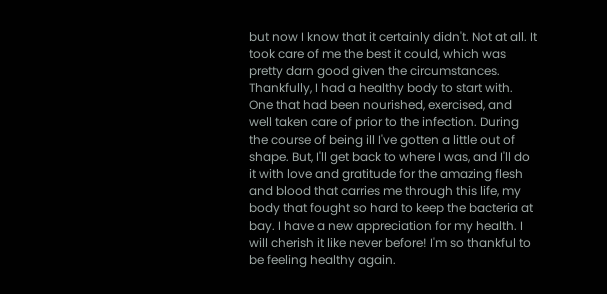but now I know that it certainly didn't. Not at all. It took care of me the best it could, which was pretty darn good given the circumstances. Thankfully, I had a healthy body to start with. One that had been nourished, exercised, and well taken care of prior to the infection. During the course of being ill I've gotten a little out of shape. But, I'll get back to where I was, and I'll do it with love and gratitude for the amazing flesh and blood that carries me through this life, my body that fought so hard to keep the bacteria at bay. I have a new appreciation for my health. I will cherish it like never before! I'm so thankful to be feeling healthy again.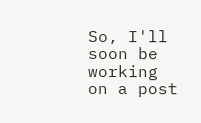So, I'll soon be working on a post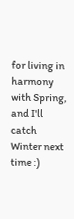for living in harmony with Spring, and I'll catch Winter next time :)